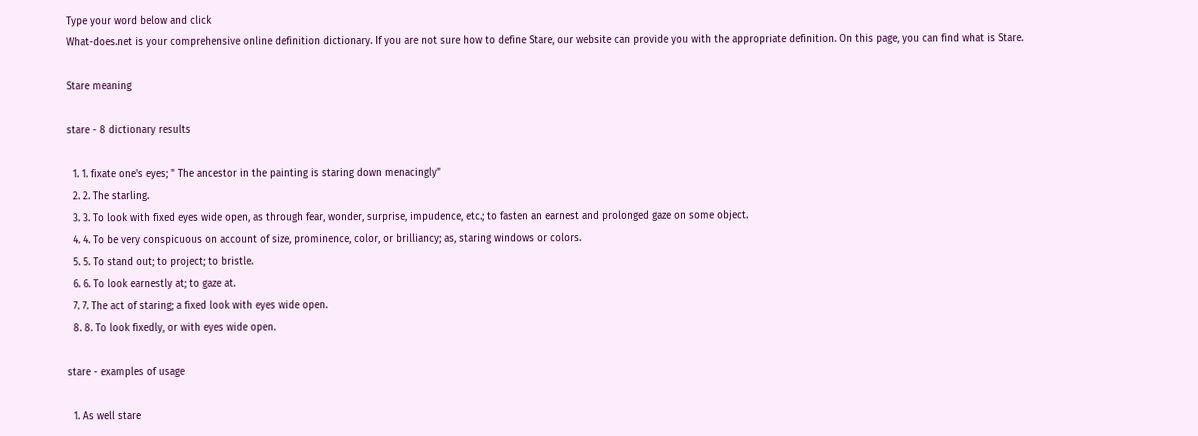Type your word below and click
What-does.net is your comprehensive online definition dictionary. If you are not sure how to define Stare, our website can provide you with the appropriate definition. On this page, you can find what is Stare.

Stare meaning

stare - 8 dictionary results

  1. 1. fixate one's eyes; " The ancestor in the painting is staring down menacingly"
  2. 2. The starling.
  3. 3. To look with fixed eyes wide open, as through fear, wonder, surprise, impudence, etc.; to fasten an earnest and prolonged gaze on some object.
  4. 4. To be very conspicuous on account of size, prominence, color, or brilliancy; as, staring windows or colors.
  5. 5. To stand out; to project; to bristle.
  6. 6. To look earnestly at; to gaze at.
  7. 7. The act of staring; a fixed look with eyes wide open.
  8. 8. To look fixedly, or with eyes wide open.

stare - examples of usage

  1. As well stare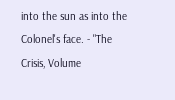into the sun as into the Colonel's face. - "The Crisis, Volume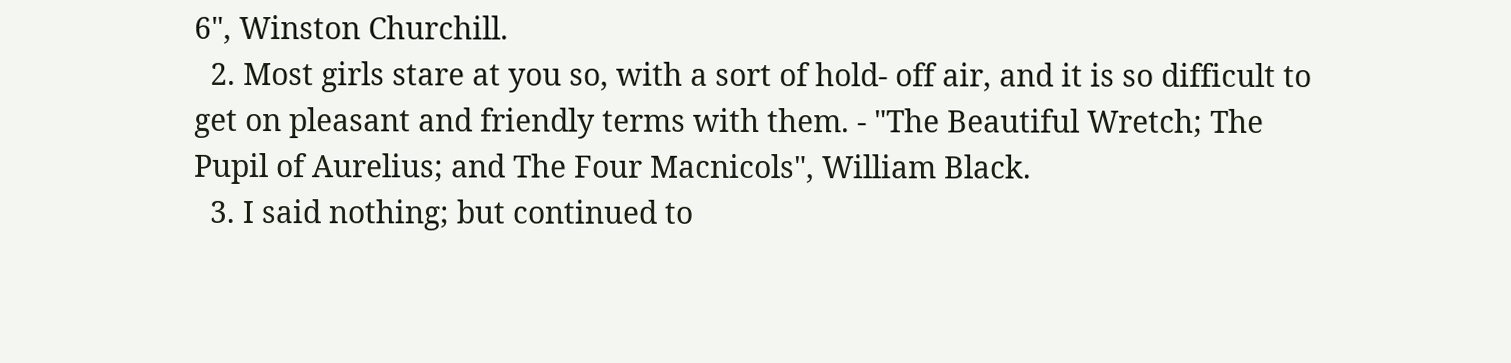6", Winston Churchill.
  2. Most girls stare at you so, with a sort of hold- off air, and it is so difficult to get on pleasant and friendly terms with them. - "The Beautiful Wretch; The Pupil of Aurelius; and The Four Macnicols", William Black.
  3. I said nothing; but continued to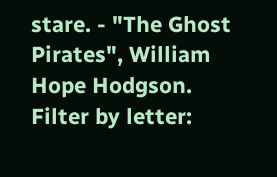stare. - "The Ghost Pirates", William Hope Hodgson.
Filter by letter: